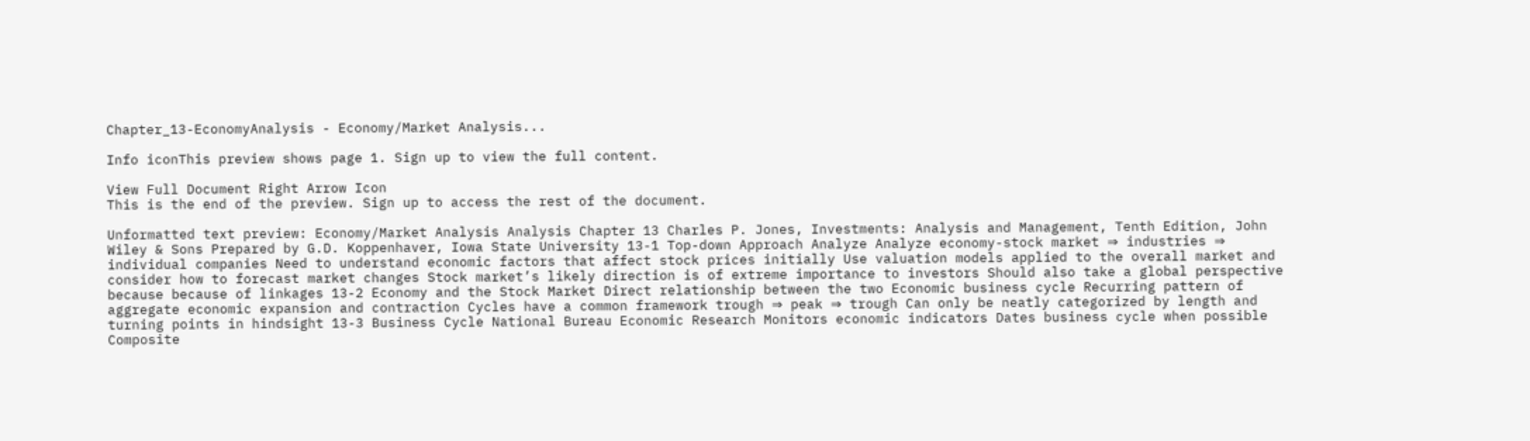Chapter_13-EconomyAnalysis - Economy/Market Analysis...

Info iconThis preview shows page 1. Sign up to view the full content.

View Full Document Right Arrow Icon
This is the end of the preview. Sign up to access the rest of the document.

Unformatted text preview: Economy/Market Analysis Analysis Chapter 13 Charles P. Jones, Investments: Analysis and Management, Tenth Edition, John Wiley & Sons Prepared by G.D. Koppenhaver, Iowa State University 13-1 Top-down Approach Analyze Analyze economy-stock market ⇒ industries ⇒ individual companies Need to understand economic factors that affect stock prices initially Use valuation models applied to the overall market and consider how to forecast market changes Stock market’s likely direction is of extreme importance to investors Should also take a global perspective because because of linkages 13-2 Economy and the Stock Market Direct relationship between the two Economic business cycle Recurring pattern of aggregate economic expansion and contraction Cycles have a common framework trough ⇒ peak ⇒ trough Can only be neatly categorized by length and turning points in hindsight 13-3 Business Cycle National Bureau Economic Research Monitors economic indicators Dates business cycle when possible Composite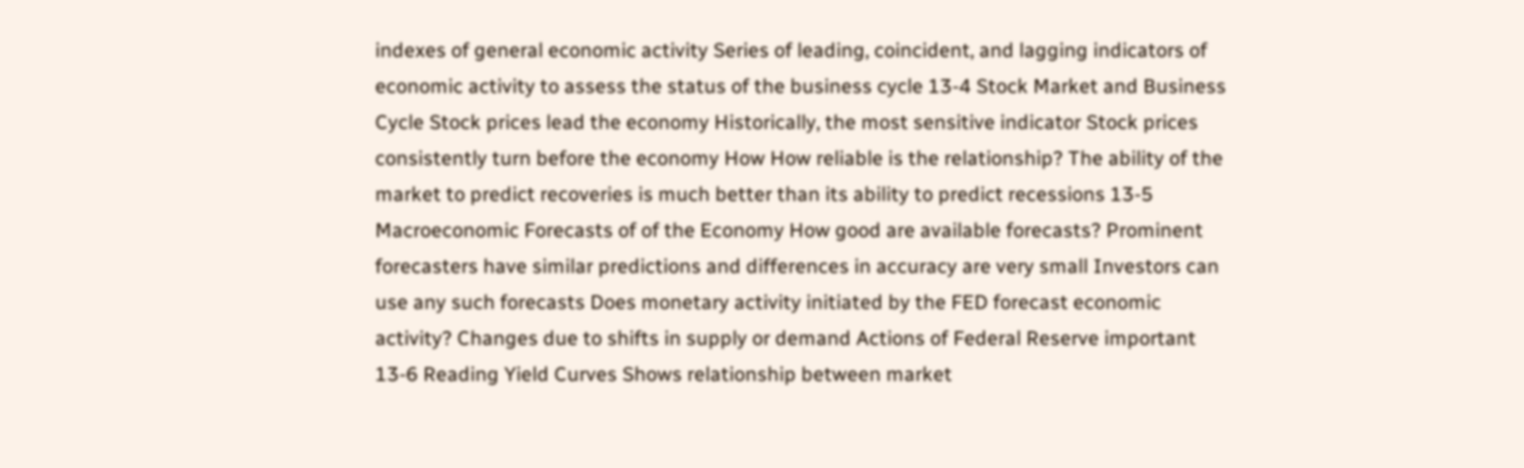indexes of general economic activity Series of leading, coincident, and lagging indicators of economic activity to assess the status of the business cycle 13-4 Stock Market and Business Cycle Stock prices lead the economy Historically, the most sensitive indicator Stock prices consistently turn before the economy How How reliable is the relationship? The ability of the market to predict recoveries is much better than its ability to predict recessions 13-5 Macroeconomic Forecasts of of the Economy How good are available forecasts? Prominent forecasters have similar predictions and differences in accuracy are very small Investors can use any such forecasts Does monetary activity initiated by the FED forecast economic activity? Changes due to shifts in supply or demand Actions of Federal Reserve important 13-6 Reading Yield Curves Shows relationship between market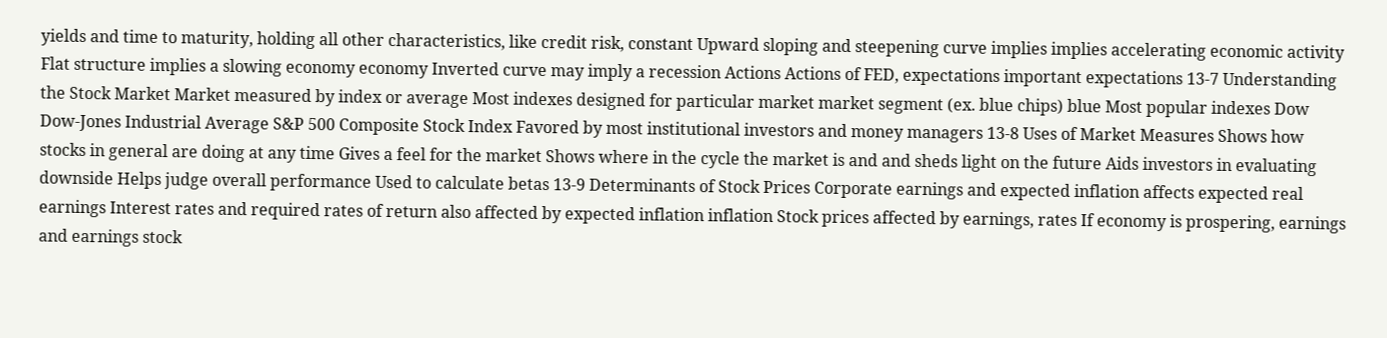yields and time to maturity, holding all other characteristics, like credit risk, constant Upward sloping and steepening curve implies implies accelerating economic activity Flat structure implies a slowing economy economy Inverted curve may imply a recession Actions Actions of FED, expectations important expectations 13-7 Understanding the Stock Market Market measured by index or average Most indexes designed for particular market market segment (ex. blue chips) blue Most popular indexes Dow Dow-Jones Industrial Average S&P 500 Composite Stock Index Favored by most institutional investors and money managers 13-8 Uses of Market Measures Shows how stocks in general are doing at any time Gives a feel for the market Shows where in the cycle the market is and and sheds light on the future Aids investors in evaluating downside Helps judge overall performance Used to calculate betas 13-9 Determinants of Stock Prices Corporate earnings and expected inflation affects expected real earnings Interest rates and required rates of return also affected by expected inflation inflation Stock prices affected by earnings, rates If economy is prospering, earnings and earnings stock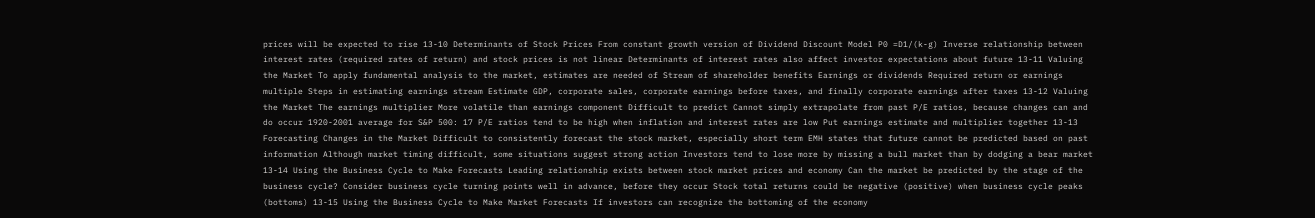prices will be expected to rise 13-10 Determinants of Stock Prices From constant growth version of Dividend Discount Model P0 =D1/(k-g) Inverse relationship between interest rates (required rates of return) and stock prices is not linear Determinants of interest rates also affect investor expectations about future 13-11 Valuing the Market To apply fundamental analysis to the market, estimates are needed of Stream of shareholder benefits Earnings or dividends Required return or earnings multiple Steps in estimating earnings stream Estimate GDP, corporate sales, corporate earnings before taxes, and finally corporate earnings after taxes 13-12 Valuing the Market The earnings multiplier More volatile than earnings component Difficult to predict Cannot simply extrapolate from past P/E ratios, because changes can and do occur 1920-2001 average for S&P 500: 17 P/E ratios tend to be high when inflation and interest rates are low Put earnings estimate and multiplier together 13-13 Forecasting Changes in the Market Difficult to consistently forecast the stock market, especially short term EMH states that future cannot be predicted based on past information Although market timing difficult, some situations suggest strong action Investors tend to lose more by missing a bull market than by dodging a bear market 13-14 Using the Business Cycle to Make Forecasts Leading relationship exists between stock market prices and economy Can the market be predicted by the stage of the business cycle? Consider business cycle turning points well in advance, before they occur Stock total returns could be negative (positive) when business cycle peaks (bottoms) 13-15 Using the Business Cycle to Make Market Forecasts If investors can recognize the bottoming of the economy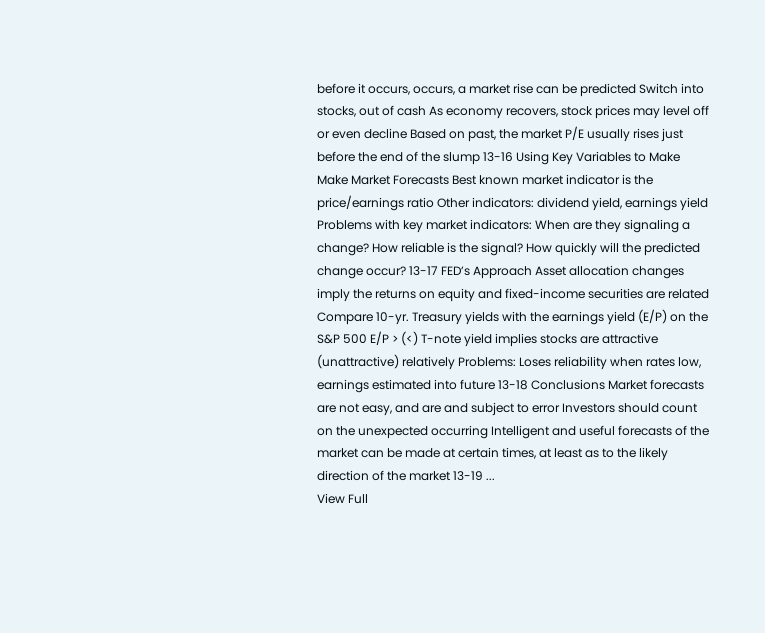before it occurs, occurs, a market rise can be predicted Switch into stocks, out of cash As economy recovers, stock prices may level off or even decline Based on past, the market P/E usually rises just before the end of the slump 13-16 Using Key Variables to Make Make Market Forecasts Best known market indicator is the price/earnings ratio Other indicators: dividend yield, earnings yield Problems with key market indicators: When are they signaling a change? How reliable is the signal? How quickly will the predicted change occur? 13-17 FED’s Approach Asset allocation changes imply the returns on equity and fixed-income securities are related Compare 10-yr. Treasury yields with the earnings yield (E/P) on the S&P 500 E/P > (<) T-note yield implies stocks are attractive (unattractive) relatively Problems: Loses reliability when rates low, earnings estimated into future 13-18 Conclusions Market forecasts are not easy, and are and subject to error Investors should count on the unexpected occurring Intelligent and useful forecasts of the market can be made at certain times, at least as to the likely direction of the market 13-19 ...
View Full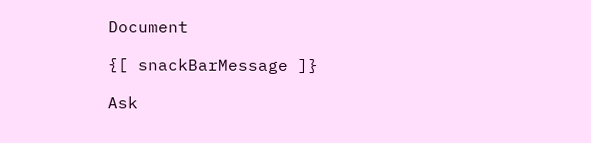Document

{[ snackBarMessage ]}

Ask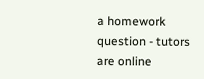a homework question - tutors are online